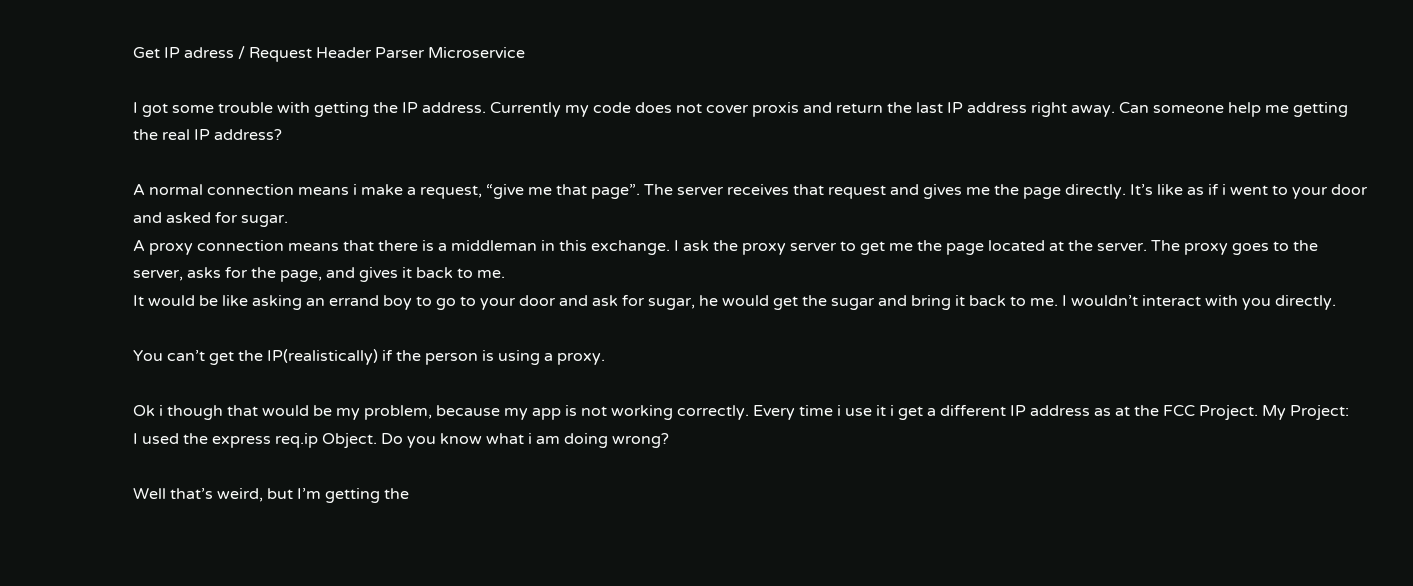Get IP adress / Request Header Parser Microservice

I got some trouble with getting the IP address. Currently my code does not cover proxis and return the last IP address right away. Can someone help me getting the real IP address?

A normal connection means i make a request, “give me that page”. The server receives that request and gives me the page directly. It’s like as if i went to your door and asked for sugar.
A proxy connection means that there is a middleman in this exchange. I ask the proxy server to get me the page located at the server. The proxy goes to the server, asks for the page, and gives it back to me.
It would be like asking an errand boy to go to your door and ask for sugar, he would get the sugar and bring it back to me. I wouldn’t interact with you directly.

You can’t get the IP(realistically) if the person is using a proxy.

Ok i though that would be my problem, because my app is not working correctly. Every time i use it i get a different IP address as at the FCC Project. My Project:
I used the express req.ip Object. Do you know what i am doing wrong?

Well that’s weird, but I’m getting the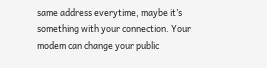same address everytime, maybe it’s something with your connection. Your modem can change your public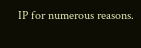IP for numerous reasons.